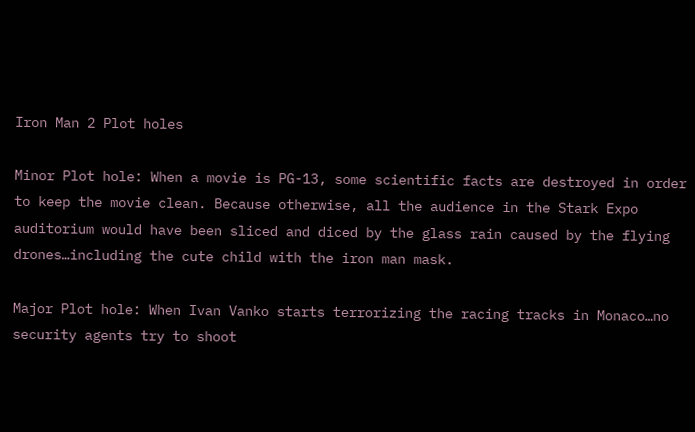Iron Man 2 Plot holes

Minor Plot hole: When a movie is PG-13, some scientific facts are destroyed in order to keep the movie clean. Because otherwise, all the audience in the Stark Expo auditorium would have been sliced and diced by the glass rain caused by the flying drones…including the cute child with the iron man mask.

Major Plot hole: When Ivan Vanko starts terrorizing the racing tracks in Monaco…no security agents try to shoot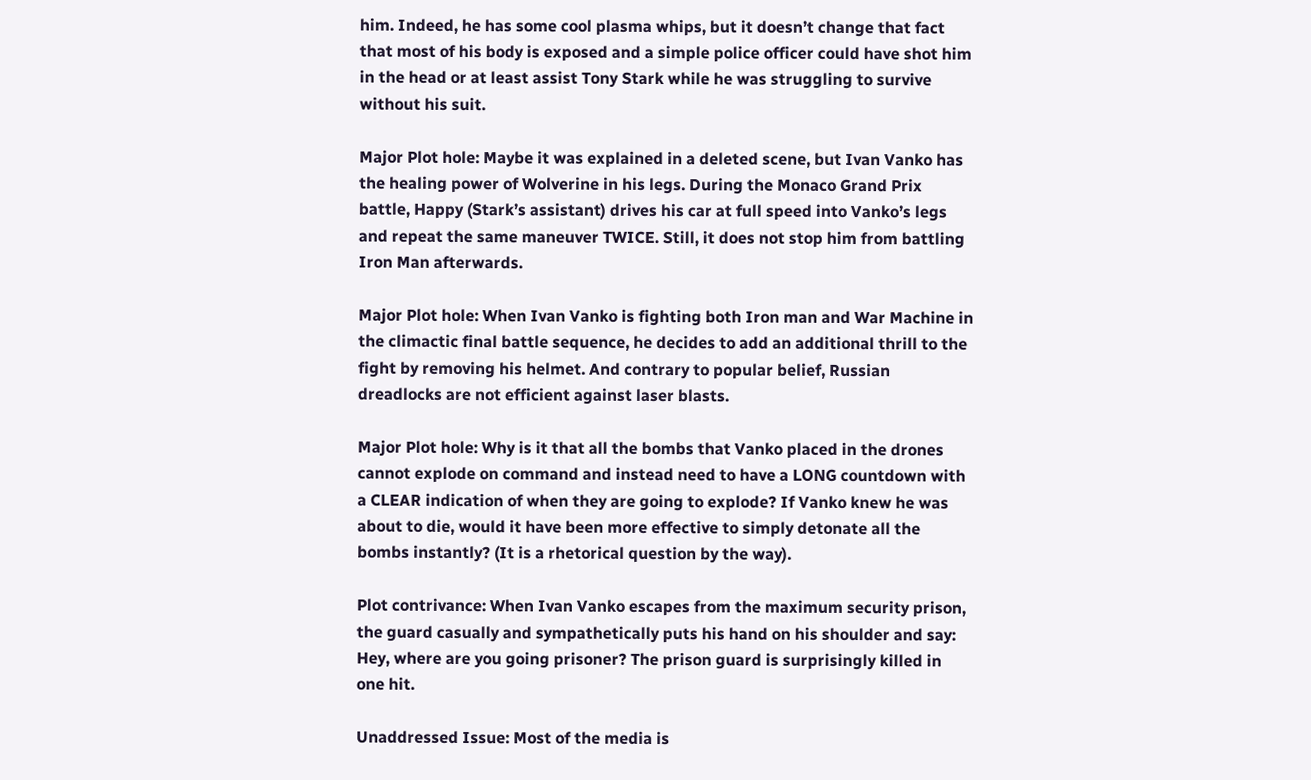him. Indeed, he has some cool plasma whips, but it doesn’t change that fact that most of his body is exposed and a simple police officer could have shot him in the head or at least assist Tony Stark while he was struggling to survive without his suit.

Major Plot hole: Maybe it was explained in a deleted scene, but Ivan Vanko has the healing power of Wolverine in his legs. During the Monaco Grand Prix battle, Happy (Stark’s assistant) drives his car at full speed into Vanko’s legs and repeat the same maneuver TWICE. Still, it does not stop him from battling Iron Man afterwards.

Major Plot hole: When Ivan Vanko is fighting both Iron man and War Machine in the climactic final battle sequence, he decides to add an additional thrill to the fight by removing his helmet. And contrary to popular belief, Russian dreadlocks are not efficient against laser blasts.

Major Plot hole: Why is it that all the bombs that Vanko placed in the drones cannot explode on command and instead need to have a LONG countdown with a CLEAR indication of when they are going to explode? If Vanko knew he was about to die, would it have been more effective to simply detonate all the bombs instantly? (It is a rhetorical question by the way).

Plot contrivance: When Ivan Vanko escapes from the maximum security prison, the guard casually and sympathetically puts his hand on his shoulder and say: Hey, where are you going prisoner? The prison guard is surprisingly killed in one hit.

Unaddressed Issue: Most of the media is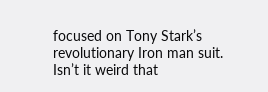focused on Tony Stark’s revolutionary Iron man suit. Isn’t it weird that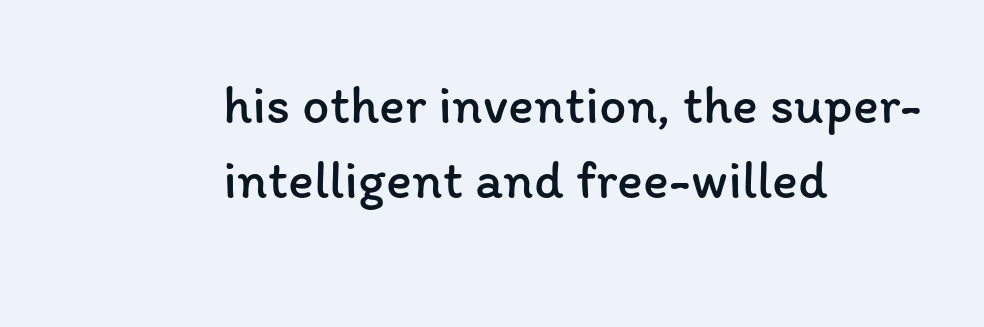his other invention, the super-intelligent and free-willed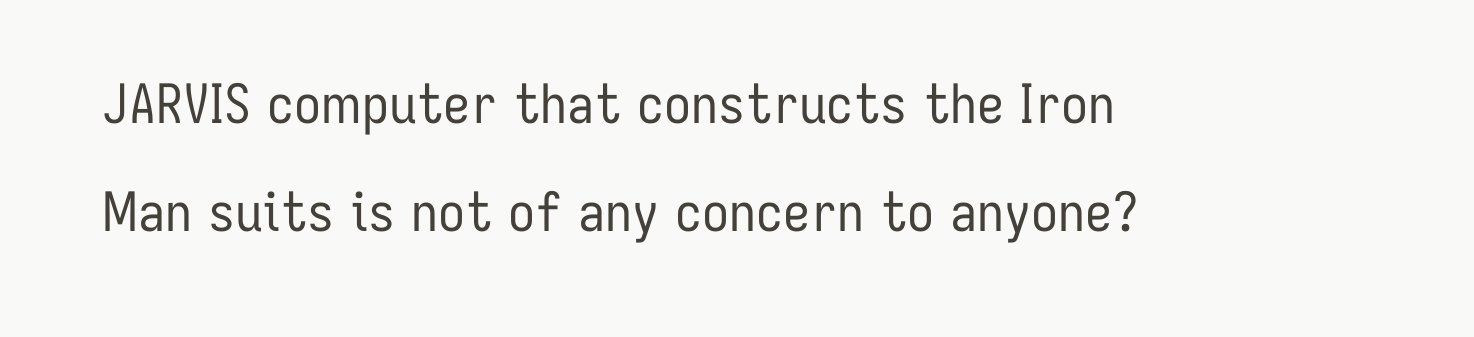JARVIS computer that constructs the Iron Man suits is not of any concern to anyone?